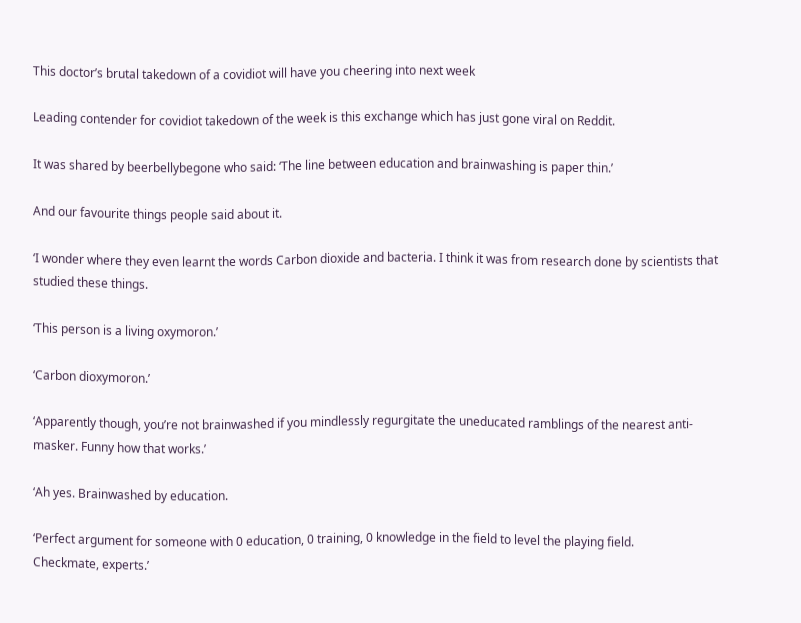This doctor’s brutal takedown of a covidiot will have you cheering into next week

Leading contender for covidiot takedown of the week is this exchange which has just gone viral on Reddit.

It was shared by beerbellybegone who said: ‘The line between education and brainwashing is paper thin.’

And our favourite things people said about it.

‘I wonder where they even learnt the words Carbon dioxide and bacteria. I think it was from research done by scientists that studied these things.

‘This person is a living oxymoron.’

‘Carbon dioxymoron.’

‘Apparently though, you’re not brainwashed if you mindlessly regurgitate the uneducated ramblings of the nearest anti-masker. Funny how that works.’

‘Ah yes. Brainwashed by education.

‘Perfect argument for someone with 0 education, 0 training, 0 knowledge in the field to level the playing field.
Checkmate, experts.’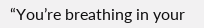“You’re breathing in your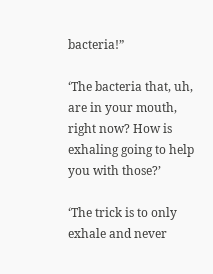bacteria!”

‘The bacteria that, uh, are in your mouth, right now? How is exhaling going to help you with those?’

‘The trick is to only exhale and never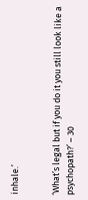inhale.’


‘What’s legal but if you do it you still look like a psychopath?’ – 30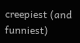creepiest (and funniest)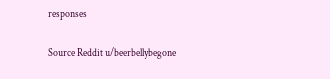responses

Source Reddit u/beerbellybegone